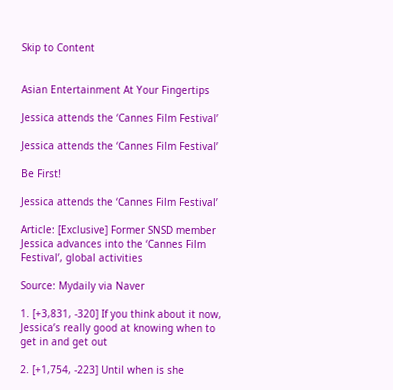Skip to Content


Asian Entertainment At Your Fingertips

Jessica attends the ‘Cannes Film Festival’

Jessica attends the ‘Cannes Film Festival’

Be First!

Jessica attends the ‘Cannes Film Festival’

Article: [Exclusive] Former SNSD member Jessica advances into the ‘Cannes Film Festival’, global activities

Source: Mydaily via Naver

1. [+3,831, -320] If you think about it now, Jessica’s really good at knowing when to get in and get out

2. [+1,754, -223] Until when is she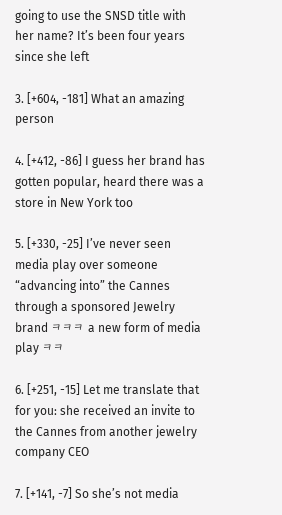going to use the SNSD title with her name? It’s been four years since she left

3. [+604, -181] What an amazing person

4. [+412, -86] I guess her brand has gotten popular, heard there was a store in New York too

5. [+330, -25] I’ve never seen media play over someone “advancing into” the Cannes through a sponsored Jewelry brand ㅋㅋㅋ a new form of media play ㅋㅋ

6. [+251, -15] Let me translate that for you: she received an invite to the Cannes from another jewelry company CEO

7. [+141, -7] So she’s not media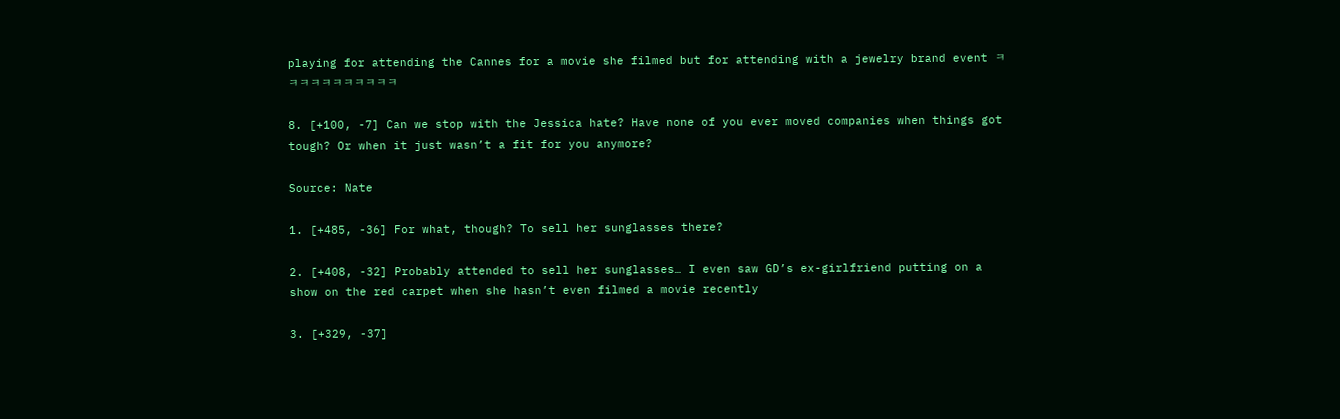playing for attending the Cannes for a movie she filmed but for attending with a jewelry brand event ㅋㅋㅋㅋㅋㅋㅋㅋㅋㅋㅋ

8. [+100, -7] Can we stop with the Jessica hate? Have none of you ever moved companies when things got tough? Or when it just wasn’t a fit for you anymore?

Source: Nate

1. [+485, -36] For what, though? To sell her sunglasses there?

2. [+408, -32] Probably attended to sell her sunglasses… I even saw GD’s ex-girlfriend putting on a show on the red carpet when she hasn’t even filmed a movie recently

3. [+329, -37]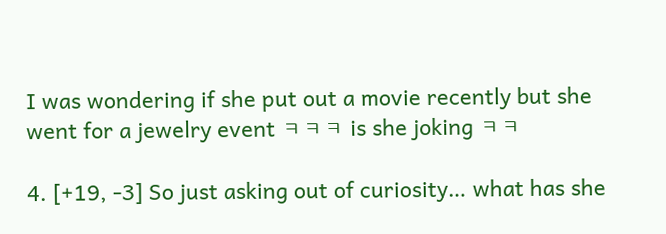I was wondering if she put out a movie recently but she went for a jewelry event ㅋㅋㅋ is she joking ㅋㅋ

4. [+19, -3] So just asking out of curiosity… what has she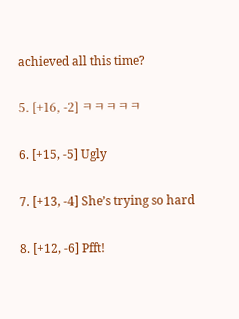achieved all this time?

5. [+16, -2] ㅋㅋㅋㅋㅋ

6. [+15, -5] Ugly

7. [+13, -4] She’s trying so hard

8. [+12, -6] Pfft!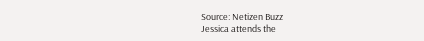Source: Netizen Buzz
Jessica attends the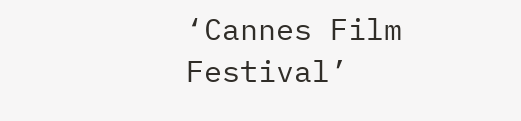‘Cannes Film Festival’